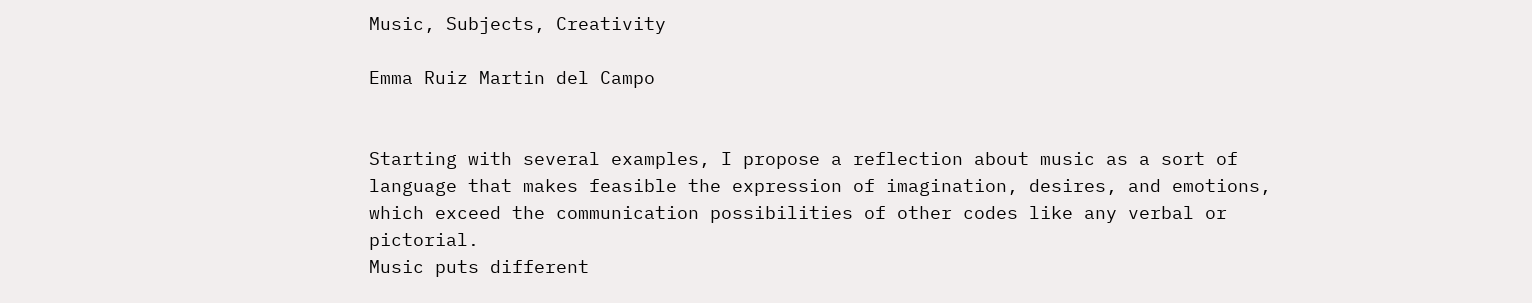Music, Subjects, Creativity

Emma Ruiz Martin del Campo


Starting with several examples, I propose a reflection about music as a sort of language that makes feasible the expression of imagination, desires, and emotions, which exceed the communication possibilities of other codes like any verbal or pictorial.
Music puts different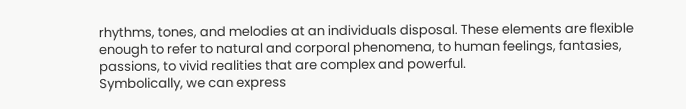rhythms, tones, and melodies at an individuals disposal. These elements are flexible enough to refer to natural and corporal phenomena, to human feelings, fantasies, passions, to vivid realities that are complex and powerful.
Symbolically, we can express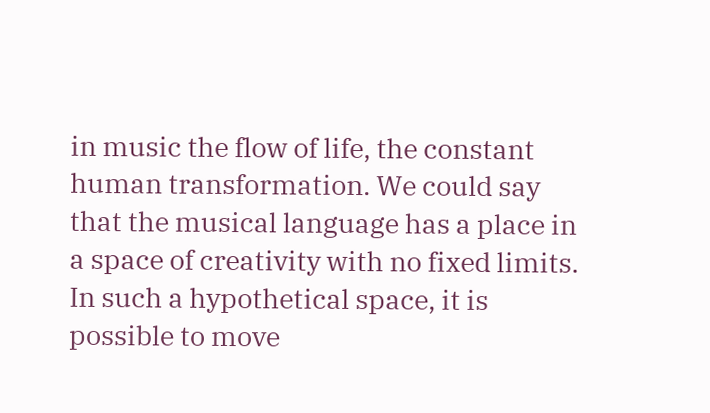in music the flow of life, the constant human transformation. We could say that the musical language has a place in a space of creativity with no fixed limits. In such a hypothetical space, it is possible to move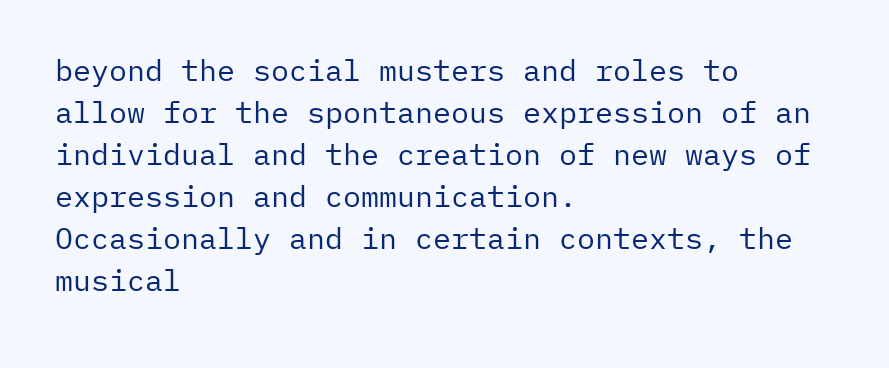beyond the social musters and roles to allow for the spontaneous expression of an individual and the creation of new ways of expression and communication.
Occasionally and in certain contexts, the musical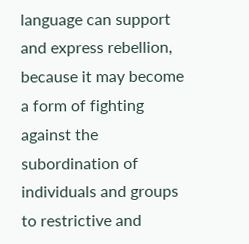language can support and express rebellion, because it may become a form of fighting against the subordination of individuals and groups to restrictive and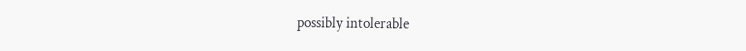possibly intolerable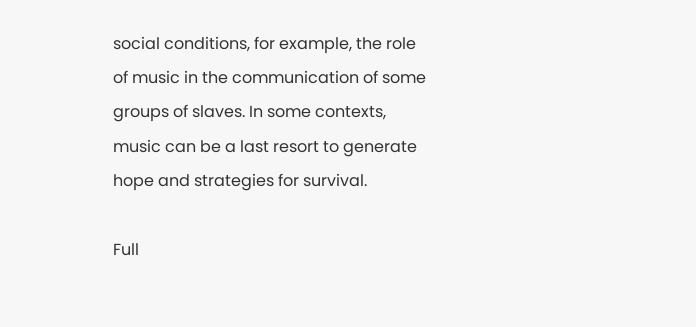social conditions, for example, the role of music in the communication of some groups of slaves. In some contexts, music can be a last resort to generate hope and strategies for survival.

Full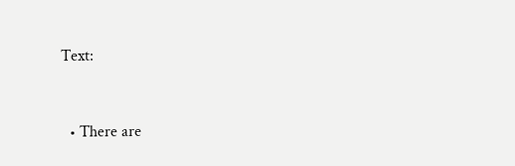Text:



  • There are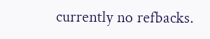currently no refbacks.